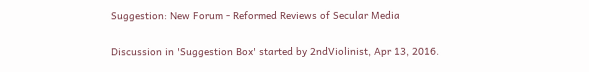Suggestion: New Forum - Reformed Reviews of Secular Media

Discussion in 'Suggestion Box' started by 2ndViolinist, Apr 13, 2016.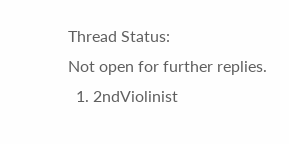Thread Status:
Not open for further replies.
  1. 2ndViolinist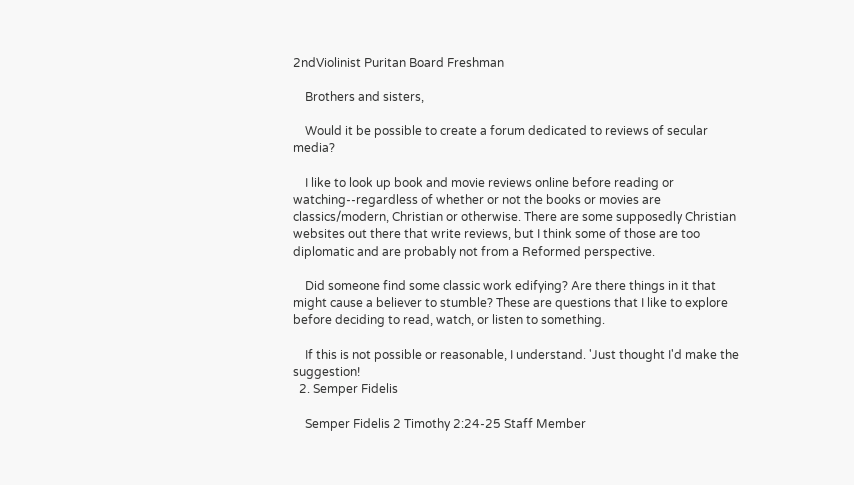2ndViolinist Puritan Board Freshman

    Brothers and sisters,

    Would it be possible to create a forum dedicated to reviews of secular media?

    I like to look up book and movie reviews online before reading or watching--regardless of whether or not the books or movies are classics/modern, Christian or otherwise. There are some supposedly Christian websites out there that write reviews, but I think some of those are too diplomatic and are probably not from a Reformed perspective.

    Did someone find some classic work edifying? Are there things in it that might cause a believer to stumble? These are questions that I like to explore before deciding to read, watch, or listen to something.

    If this is not possible or reasonable, I understand. 'Just thought I'd make the suggestion!
  2. Semper Fidelis

    Semper Fidelis 2 Timothy 2:24-25 Staff Member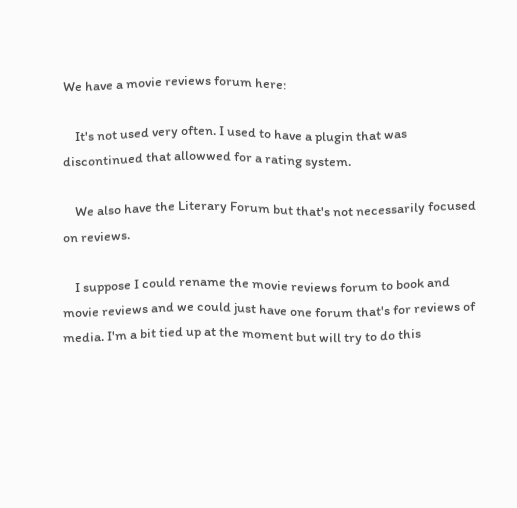We have a movie reviews forum here:

    It's not used very often. I used to have a plugin that was discontinued that allowwed for a rating system.

    We also have the Literary Forum but that's not necessarily focused on reviews.

    I suppose I could rename the movie reviews forum to book and movie reviews and we could just have one forum that's for reviews of media. I'm a bit tied up at the moment but will try to do this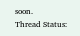soon.
Thread Status: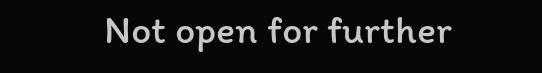Not open for further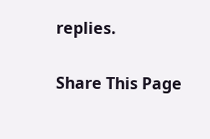replies.

Share This Page